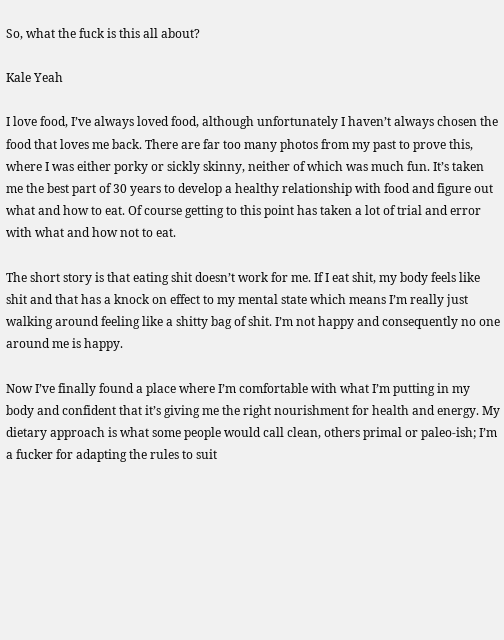So, what the fuck is this all about?

Kale Yeah

I love food, I’ve always loved food, although unfortunately I haven’t always chosen the food that loves me back. There are far too many photos from my past to prove this, where I was either porky or sickly skinny, neither of which was much fun. It’s taken me the best part of 30 years to develop a healthy relationship with food and figure out what and how to eat. Of course getting to this point has taken a lot of trial and error with what and how not to eat.

The short story is that eating shit doesn’t work for me. If I eat shit, my body feels like shit and that has a knock on effect to my mental state which means I’m really just walking around feeling like a shitty bag of shit. I’m not happy and consequently no one around me is happy.

Now I’ve finally found a place where I’m comfortable with what I’m putting in my body and confident that it’s giving me the right nourishment for health and energy. My dietary approach is what some people would call clean, others primal or paleo-ish; I’m a fucker for adapting the rules to suit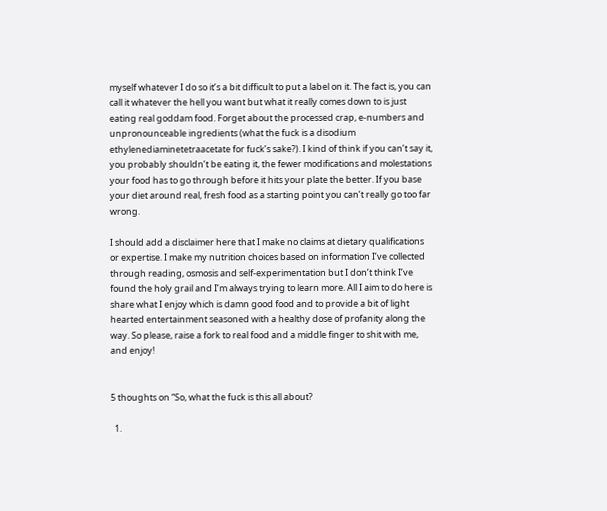myself whatever I do so it’s a bit difficult to put a label on it. The fact is, you can call it whatever the hell you want but what it really comes down to is just eating real goddam food. Forget about the processed crap, e-numbers and unpronounceable ingredients (what the fuck is a disodium ethylenediaminetetraacetate for fuck’s sake?). I kind of think if you can’t say it, you probably shouldn’t be eating it, the fewer modifications and molestations your food has to go through before it hits your plate the better. If you base your diet around real, fresh food as a starting point you can’t really go too far wrong.

I should add a disclaimer here that I make no claims at dietary qualifications or expertise. I make my nutrition choices based on information I’ve collected through reading, osmosis and self-experimentation but I don’t think I’ve found the holy grail and I’m always trying to learn more. All I aim to do here is share what I enjoy which is damn good food and to provide a bit of light hearted entertainment seasoned with a healthy dose of profanity along the way. So please, raise a fork to real food and a middle finger to shit with me, and enjoy!


5 thoughts on “So, what the fuck is this all about?

  1.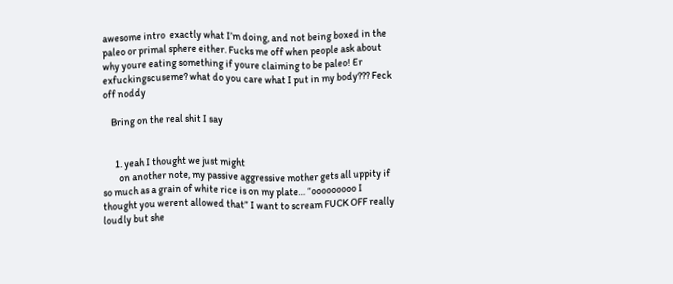awesome intro  exactly what I’m doing, and not being boxed in the paleo or primal sphere either. Fucks me off when people ask about why youre eating something if youre claiming to be paleo! Er exfuckingscuseme? what do you care what I put in my body??? Feck off noddy

    Bring on the real shit I say


      1. yeah I thought we just might
        on another note, my passive aggressive mother gets all uppity if so much as a grain of white rice is on my plate… “ooooooooo I thought you werent allowed that” I want to scream FUCK OFF really loudly but she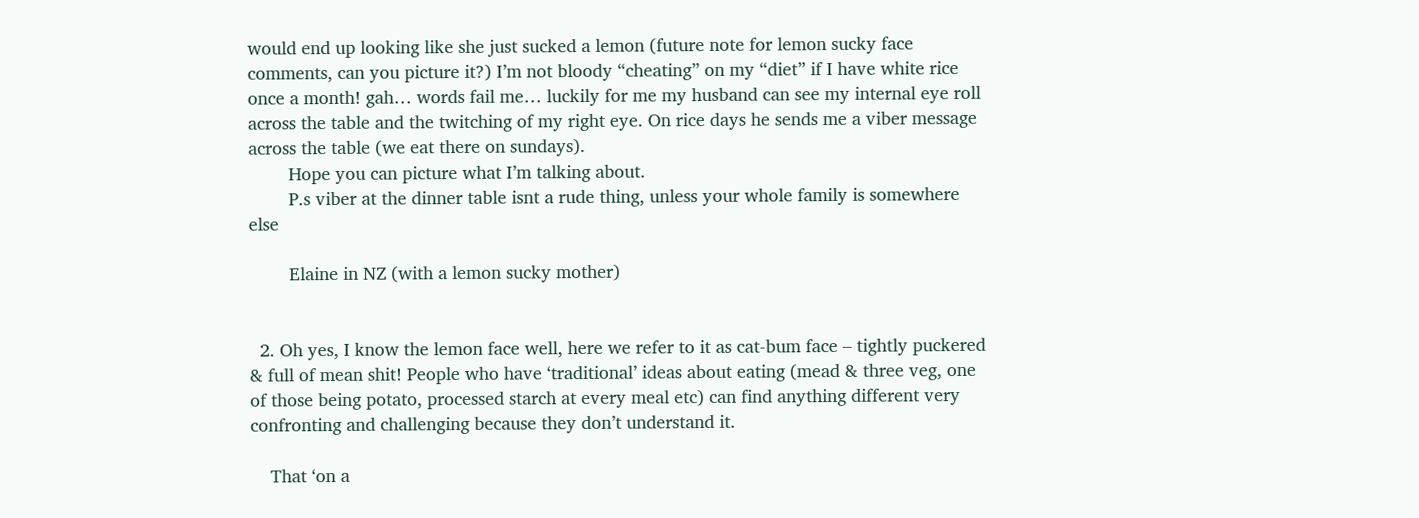would end up looking like she just sucked a lemon (future note for lemon sucky face comments, can you picture it?) I’m not bloody “cheating” on my “diet” if I have white rice once a month! gah… words fail me… luckily for me my husband can see my internal eye roll across the table and the twitching of my right eye. On rice days he sends me a viber message across the table (we eat there on sundays).
        Hope you can picture what I’m talking about.
        P.s viber at the dinner table isnt a rude thing, unless your whole family is somewhere else

        Elaine in NZ (with a lemon sucky mother)


  2. Oh yes, I know the lemon face well, here we refer to it as cat-bum face – tightly puckered & full of mean shit! People who have ‘traditional’ ideas about eating (mead & three veg, one of those being potato, processed starch at every meal etc) can find anything different very confronting and challenging because they don’t understand it.

    That ‘on a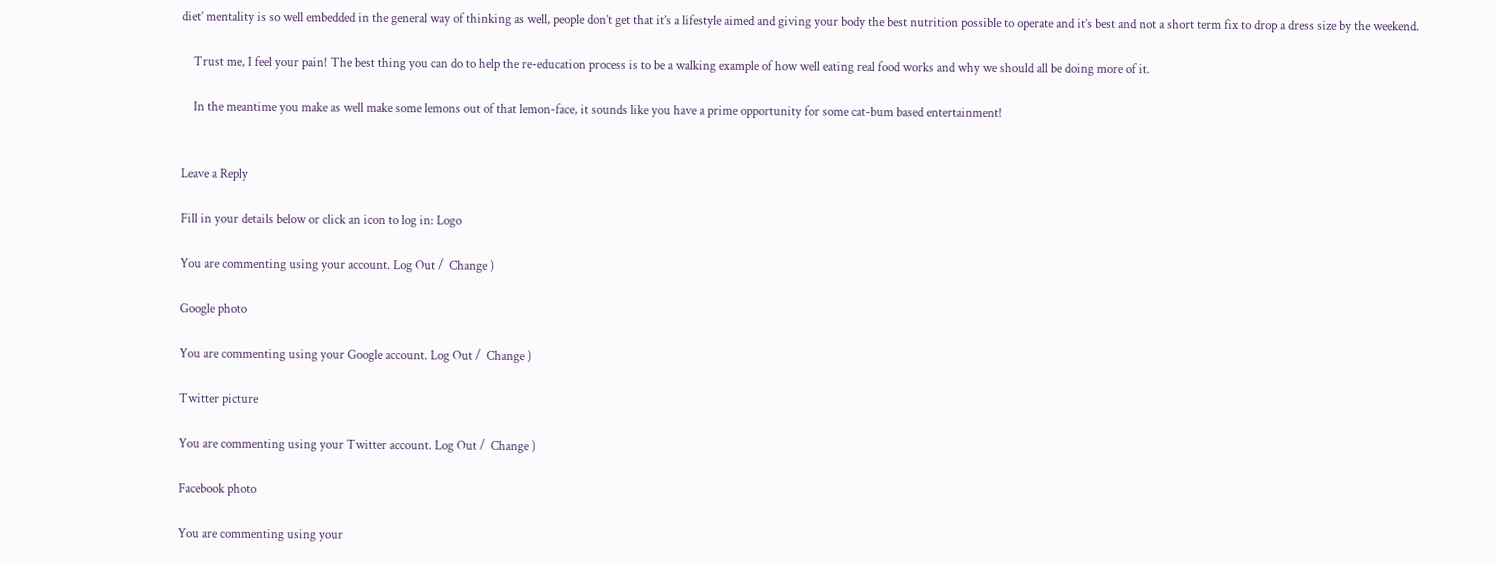diet’ mentality is so well embedded in the general way of thinking as well, people don’t get that it’s a lifestyle aimed and giving your body the best nutrition possible to operate and it’s best and not a short term fix to drop a dress size by the weekend.

    Trust me, I feel your pain! The best thing you can do to help the re-education process is to be a walking example of how well eating real food works and why we should all be doing more of it.

    In the meantime you make as well make some lemons out of that lemon-face, it sounds like you have a prime opportunity for some cat-bum based entertainment!


Leave a Reply

Fill in your details below or click an icon to log in: Logo

You are commenting using your account. Log Out /  Change )

Google photo

You are commenting using your Google account. Log Out /  Change )

Twitter picture

You are commenting using your Twitter account. Log Out /  Change )

Facebook photo

You are commenting using your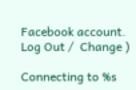Facebook account. Log Out /  Change )

Connecting to %s